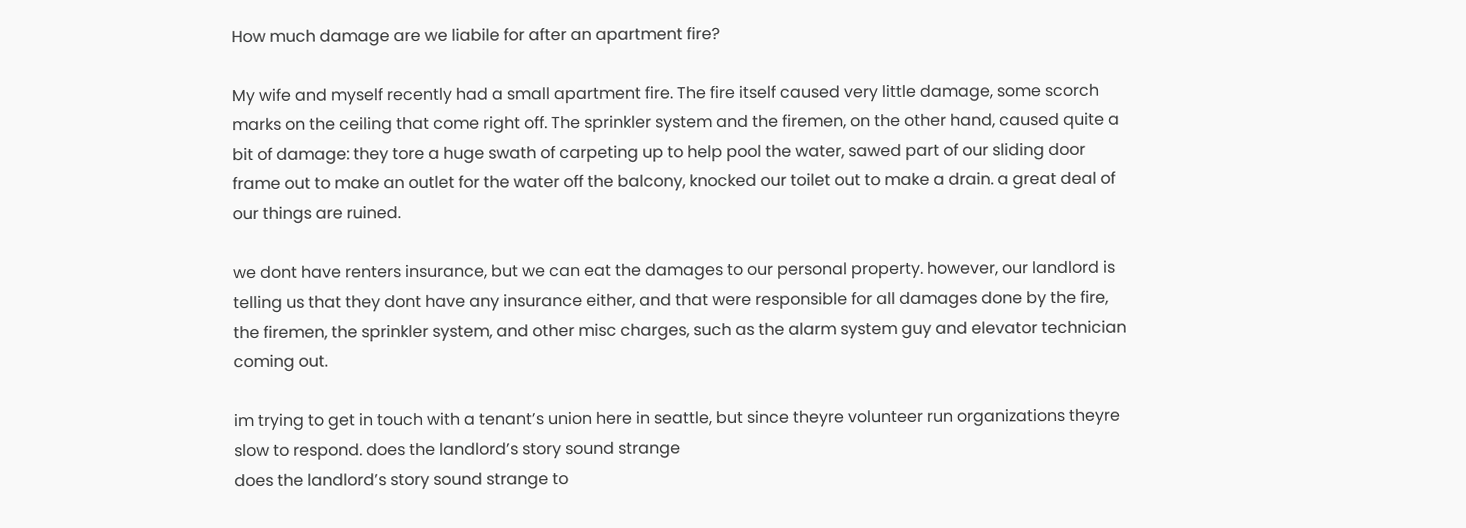How much damage are we liabile for after an apartment fire?

My wife and myself recently had a small apartment fire. The fire itself caused very little damage, some scorch marks on the ceiling that come right off. The sprinkler system and the firemen, on the other hand, caused quite a bit of damage: they tore a huge swath of carpeting up to help pool the water, sawed part of our sliding door frame out to make an outlet for the water off the balcony, knocked our toilet out to make a drain. a great deal of our things are ruined.

we dont have renters insurance, but we can eat the damages to our personal property. however, our landlord is telling us that they dont have any insurance either, and that were responsible for all damages done by the fire, the firemen, the sprinkler system, and other misc charges, such as the alarm system guy and elevator technician coming out.

im trying to get in touch with a tenant’s union here in seattle, but since theyre volunteer run organizations theyre slow to respond. does the landlord’s story sound strange
does the landlord’s story sound strange to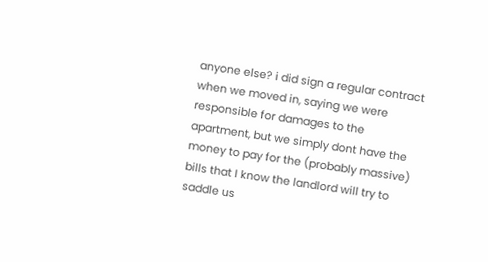anyone else? i did sign a regular contract when we moved in, saying we were responsible for damages to the apartment, but we simply dont have the money to pay for the (probably massive) bills that I know the landlord will try to saddle us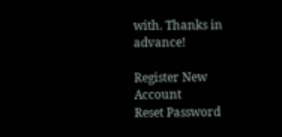with. Thanks in advance!

Register New Account
Reset Password